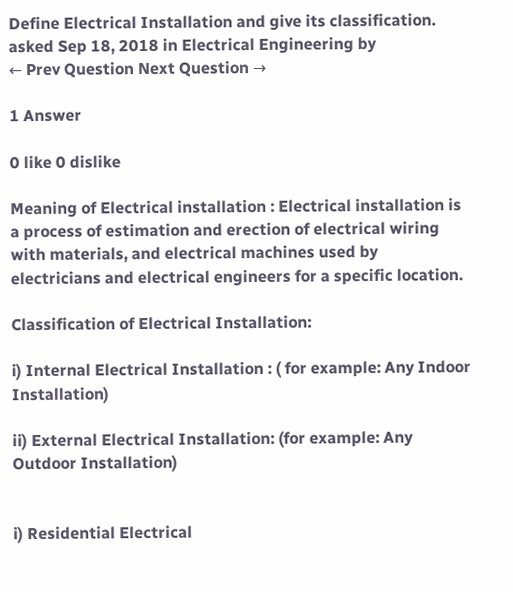Define Electrical Installation and give its classification.
asked Sep 18, 2018 in Electrical Engineering by
← Prev Question Next Question →

1 Answer

0 like 0 dislike

Meaning of Electrical installation : Electrical installation is a process of estimation and erection of electrical wiring with materials, and electrical machines used by electricians and electrical engineers for a specific location.

Classification of Electrical Installation:

i) Internal Electrical Installation : ( for example: Any Indoor Installation)

ii) External Electrical Installation: (for example: Any Outdoor Installation)


i) Residential Electrical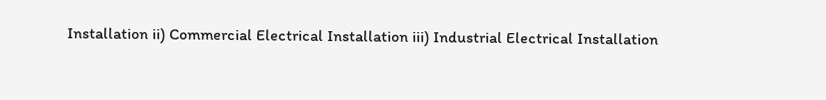Installation ii) Commercial Electrical Installation iii) Industrial Electrical Installation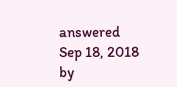answered Sep 18, 2018 by